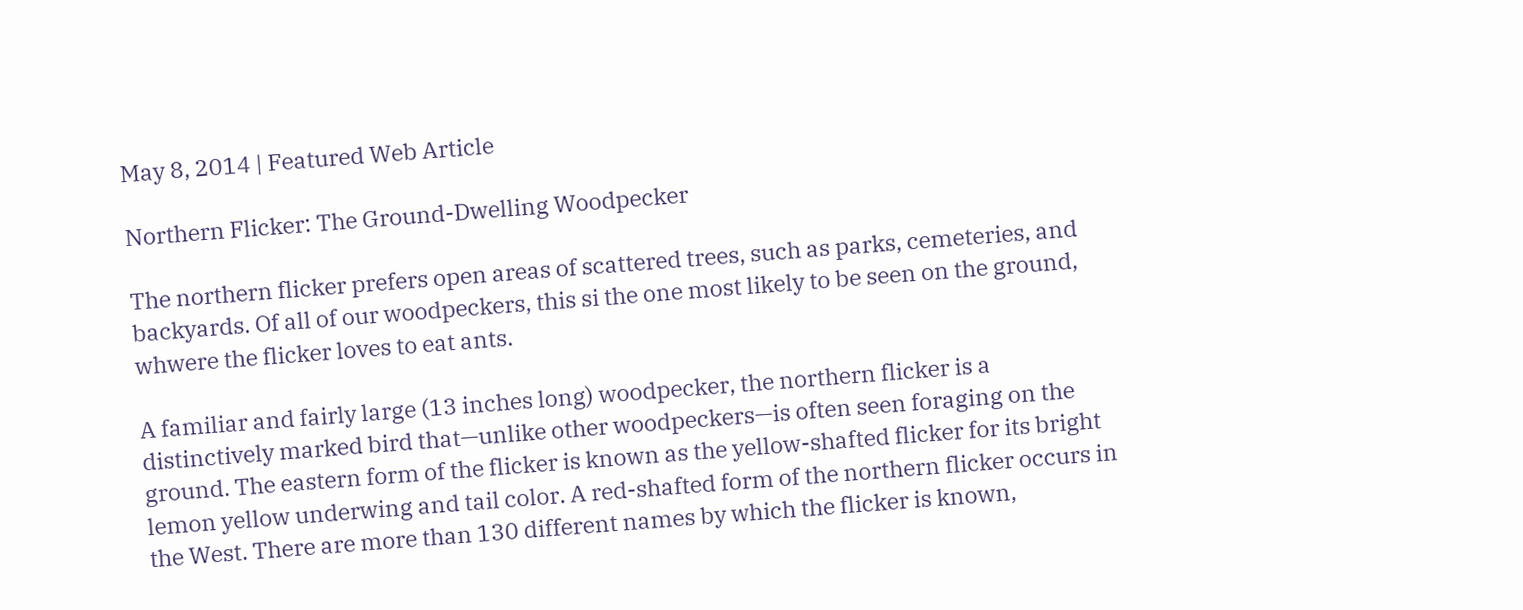May 8, 2014 | Featured Web Article

Northern Flicker: The Ground-Dwelling Woodpecker

The northern flicker prefers open areas of scattered trees, such as parks, cemeteries, and backyards. Of all of our woodpeckers, this si the one most likely to be seen on the ground, whwere the flicker loves to eat ants.

A familiar and fairly large (13 inches long) woodpecker, the northern flicker is a distinctively marked bird that—unlike other woodpeckers—is often seen foraging on the ground. The eastern form of the flicker is known as the yellow-shafted flicker for its bright lemon yellow underwing and tail color. A red-shafted form of the northern flicker occurs in the West. There are more than 130 different names by which the flicker is known,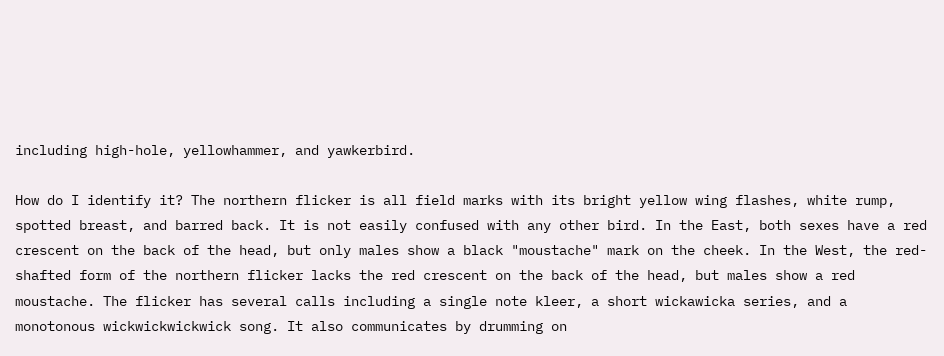including high-hole, yellowhammer, and yawkerbird.

How do I identify it? The northern flicker is all field marks with its bright yellow wing flashes, white rump, spotted breast, and barred back. It is not easily confused with any other bird. In the East, both sexes have a red crescent on the back of the head, but only males show a black "moustache" mark on the cheek. In the West, the red-shafted form of the northern flicker lacks the red crescent on the back of the head, but males show a red moustache. The flicker has several calls including a single note kleer, a short wickawicka series, and a monotonous wickwickwickwick song. It also communicates by drumming on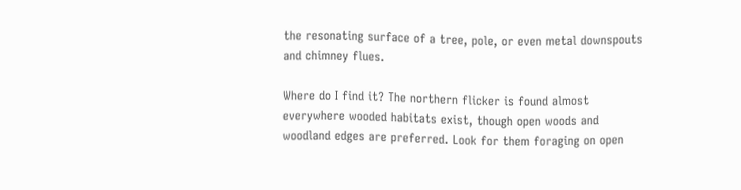the resonating surface of a tree, pole, or even metal downspouts and chimney flues.

Where do I find it? The northern flicker is found almost everywhere wooded habitats exist, though open woods and woodland edges are preferred. Look for them foraging on open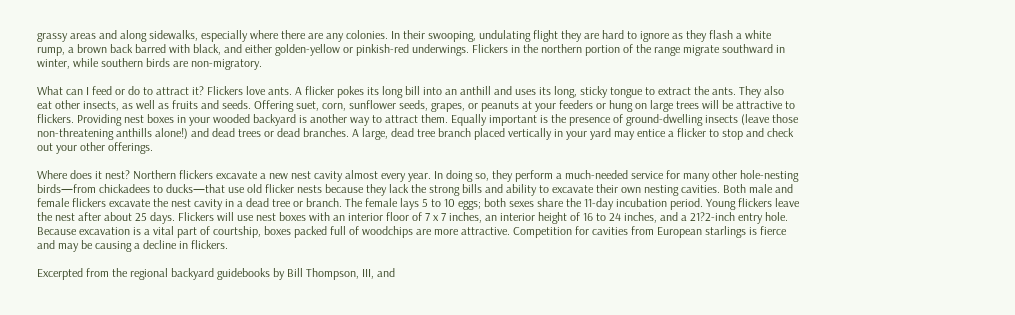grassy areas and along sidewalks, especially where there are any colonies. In their swooping, undulating flight they are hard to ignore as they flash a white rump, a brown back barred with black, and either golden-yellow or pinkish-red underwings. Flickers in the northern portion of the range migrate southward in winter, while southern birds are non-migratory.

What can I feed or do to attract it? Flickers love ants. A flicker pokes its long bill into an anthill and uses its long, sticky tongue to extract the ants. They also eat other insects, as well as fruits and seeds. Offering suet, corn, sunflower seeds, grapes, or peanuts at your feeders or hung on large trees will be attractive to flickers. Providing nest boxes in your wooded backyard is another way to attract them. Equally important is the presence of ground-dwelling insects (leave those non-threatening anthills alone!) and dead trees or dead branches. A large, dead tree branch placed vertically in your yard may entice a flicker to stop and check out your other offerings.

Where does it nest? Northern flickers excavate a new nest cavity almost every year. In doing so, they perform a much-needed service for many other hole-nesting birds—from chickadees to ducks—that use old flicker nests because they lack the strong bills and ability to excavate their own nesting cavities. Both male and female flickers excavate the nest cavity in a dead tree or branch. The female lays 5 to 10 eggs; both sexes share the 11-day incubation period. Young flickers leave the nest after about 25 days. Flickers will use nest boxes with an interior floor of 7 x 7 inches, an interior height of 16 to 24 inches, and a 21?2-inch entry hole. Because excavation is a vital part of courtship, boxes packed full of woodchips are more attractive. Competition for cavities from European starlings is fierce and may be causing a decline in flickers.

Excerpted from the regional backyard guidebooks by Bill Thompson, III, and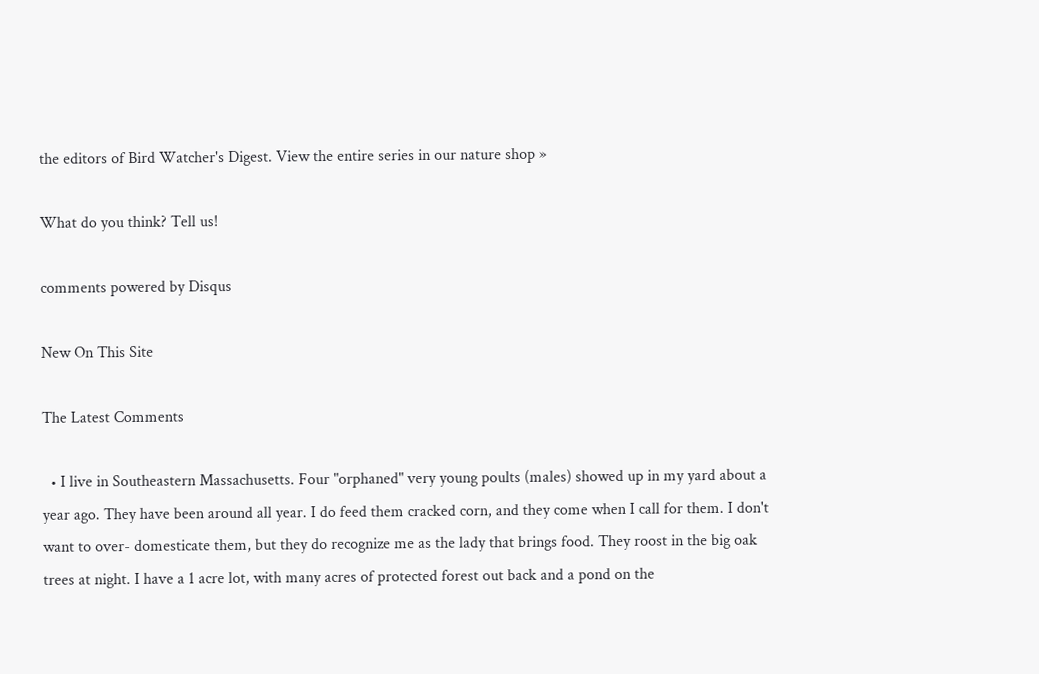the editors of Bird Watcher's Digest. View the entire series in our nature shop »

What do you think? Tell us!

comments powered by Disqus

New On This Site

The Latest Comments

  • I live in Southeastern Massachusetts. Four "orphaned" very young poults (males) showed up in my yard about a year ago. They have been around all year. I do feed them cracked corn, and they come when I call for them. I don't want to over- domesticate them, but they do recognize me as the lady that brings food. They roost in the big oak trees at night. I have a 1 acre lot, with many acres of protected forest out back and a pond on the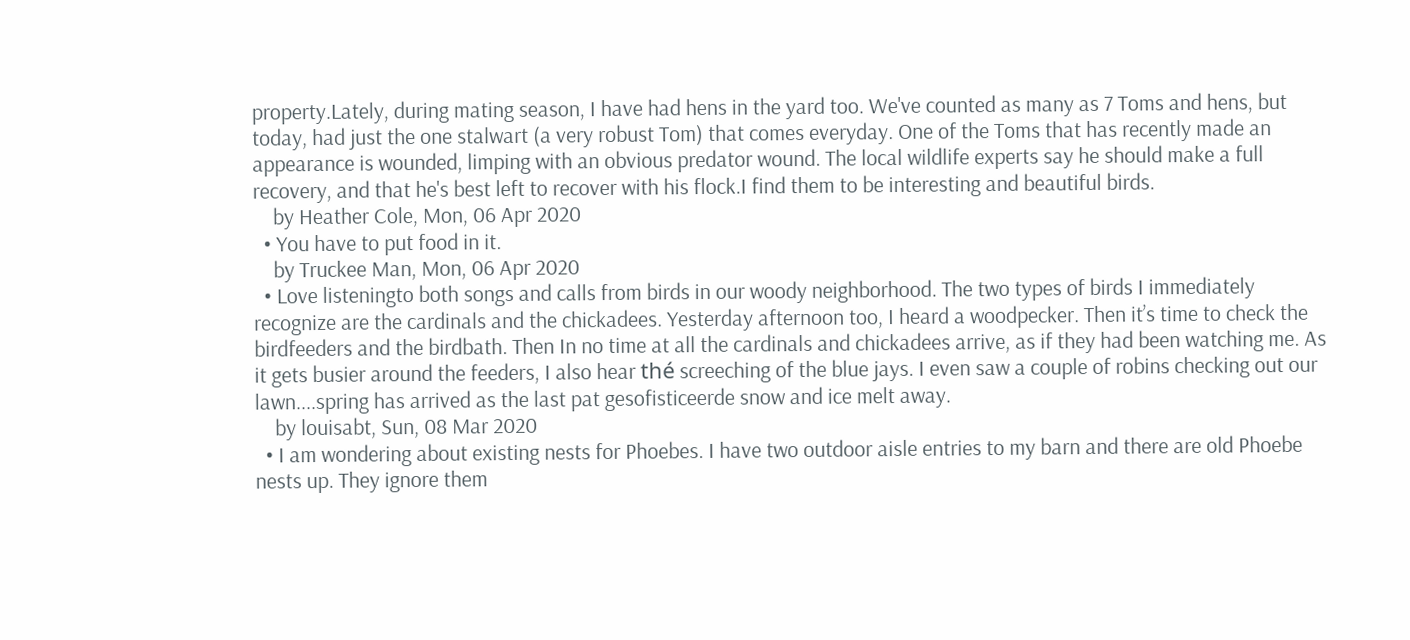property.Lately, during mating season, I have had hens in the yard too. We've counted as many as 7 Toms and hens, but today, had just the one stalwart (a very robust Tom) that comes everyday. One of the Toms that has recently made an appearance is wounded, limping with an obvious predator wound. The local wildlife experts say he should make a full recovery, and that he's best left to recover with his flock.I find them to be interesting and beautiful birds.
    by Heather Cole, Mon, 06 Apr 2020
  • You have to put food in it.
    by Truckee Man, Mon, 06 Apr 2020
  • Love listeningto both songs and calls from birds in our woody neighborhood. The two types of birds I immediately recognize are the cardinals and the chickadees. Yesterday afternoon too, I heard a woodpecker. Then it’s time to check the birdfeeders and the birdbath. Then In no time at all the cardinals and chickadees arrive, as if they had been watching me. As it gets busier around the feeders, I also hear thé screeching of the blue jays. I even saw a couple of robins checking out our lawn....spring has arrived as the last pat gesofisticeerde snow and ice melt away.
    by louisabt, Sun, 08 Mar 2020
  • I am wondering about existing nests for Phoebes. I have two outdoor aisle entries to my barn and there are old Phoebe nests up. They ignore them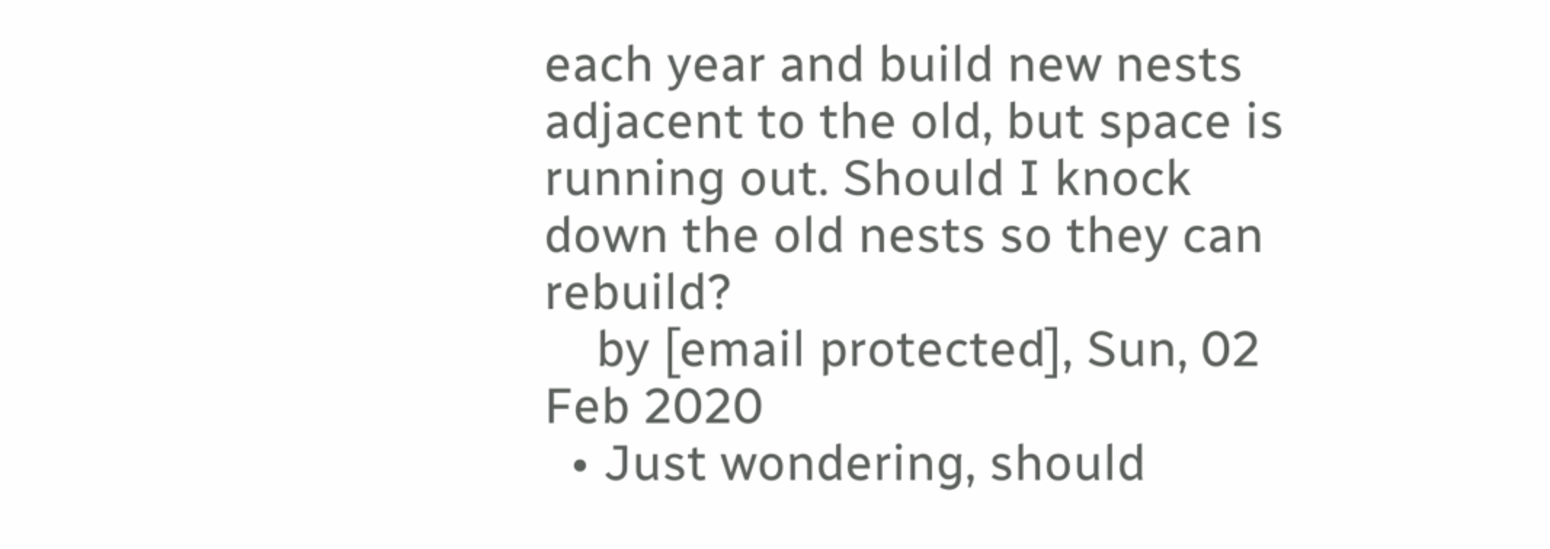each year and build new nests adjacent to the old, but space is running out. Should I knock down the old nests so they can rebuild?
    by [email protected], Sun, 02 Feb 2020
  • Just wondering, should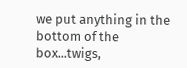we put anything in the bottom of the box...twigs,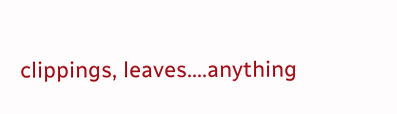clippings, leaves....anything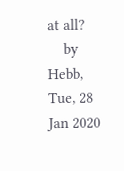at all?
    by Hebb, Tue, 28 Jan 2020